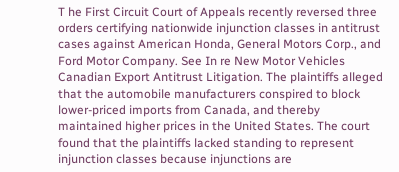T he First Circuit Court of Appeals recently reversed three orders certifying nationwide injunction classes in antitrust cases against American Honda, General Motors Corp., and Ford Motor Company. See In re New Motor Vehicles Canadian Export Antitrust Litigation. The plaintiffs alleged that the automobile manufacturers conspired to block lower-priced imports from Canada, and thereby maintained higher prices in the United States. The court found that the plaintiffs lacked standing to represent injunction classes because injunctions are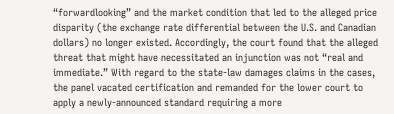“forwardlooking” and the market condition that led to the alleged price disparity (the exchange rate differential between the U.S. and Canadian dollars) no longer existed. Accordingly, the court found that the alleged threat that might have necessitated an injunction was not “real and immediate.” With regard to the state-law damages claims in the cases, the panel vacated certification and remanded for the lower court to apply a newly-announced standard requiring a more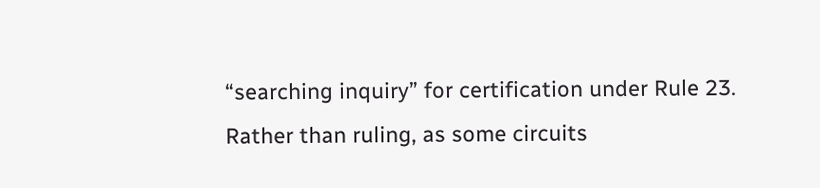“searching inquiry” for certification under Rule 23. Rather than ruling, as some circuits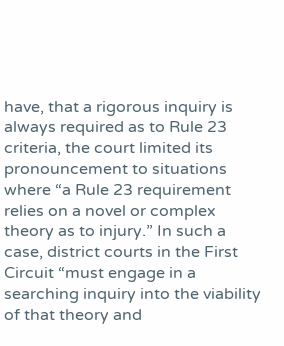have, that a rigorous inquiry is always required as to Rule 23 criteria, the court limited its pronouncement to situations where “a Rule 23 requirement relies on a novel or complex theory as to injury.” In such a case, district courts in the First Circuit “must engage in a searching inquiry into the viability of that theory and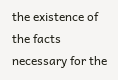the existence of the facts necessary for the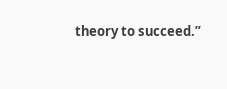theory to succeed.”